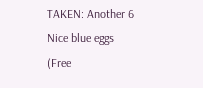TAKEN: Another 6 Nice blue eggs (Free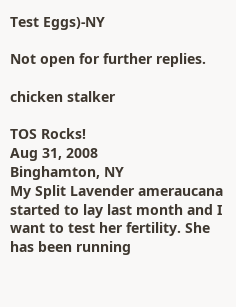Test Eggs)-NY

Not open for further replies.

chicken stalker

TOS Rocks!
Aug 31, 2008
Binghamton, NY
My Split Lavender ameraucana started to lay last month and I want to test her fertility. She has been running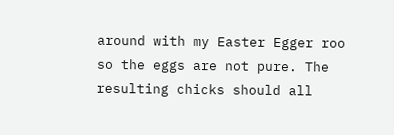around with my Easter Egger roo so the eggs are not pure. The resulting chicks should all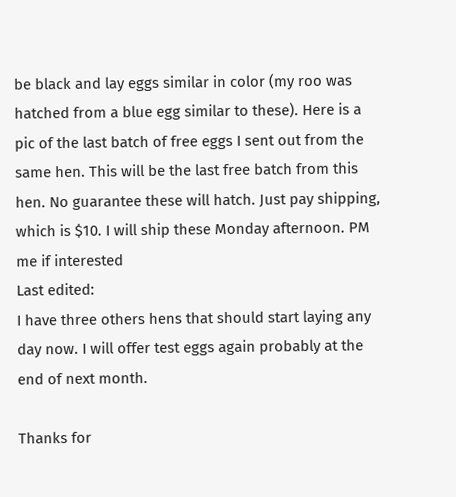be black and lay eggs similar in color (my roo was hatched from a blue egg similar to these). Here is a pic of the last batch of free eggs I sent out from the same hen. This will be the last free batch from this hen. No guarantee these will hatch. Just pay shipping, which is $10. I will ship these Monday afternoon. PM me if interested
Last edited:
I have three others hens that should start laying any day now. I will offer test eggs again probably at the end of next month.

Thanks for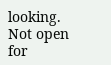looking.
Not open for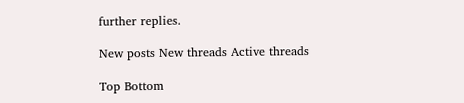further replies.

New posts New threads Active threads

Top Bottom